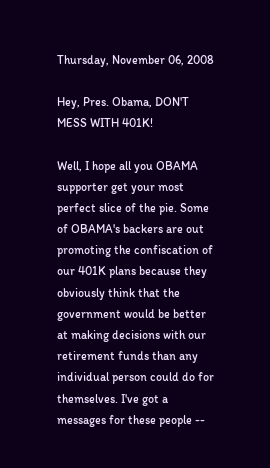Thursday, November 06, 2008

Hey, Pres. Obama, DON'T MESS WITH 401K!

Well, I hope all you OBAMA supporter get your most perfect slice of the pie. Some of OBAMA's backers are out promoting the confiscation of our 401K plans because they obviously think that the government would be better at making decisions with our retirement funds than any individual person could do for themselves. I've got a messages for these people --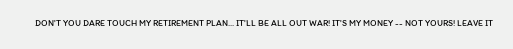DON'T YOU DARE TOUCH MY RETIREMENT PLAN... IT'LL BE ALL OUT WAR! IT'S MY MONEY -- NOT YOURS! LEAVE IT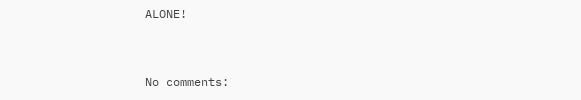ALONE!


No comments: